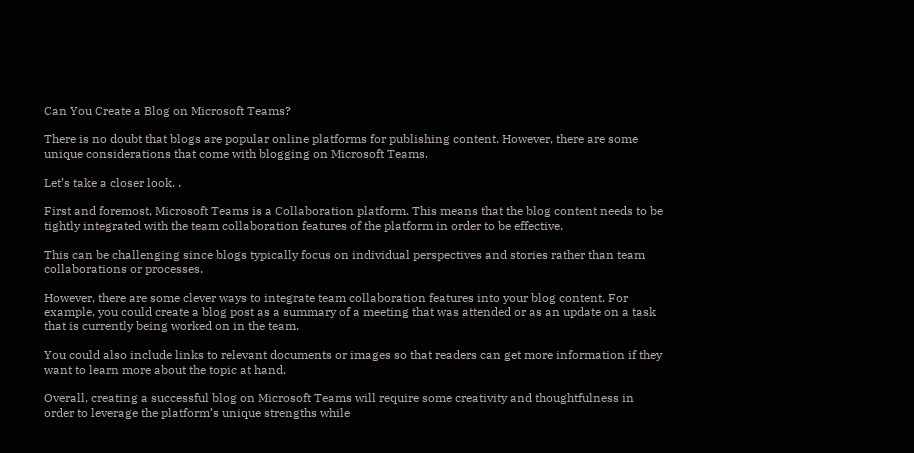Can You Create a Blog on Microsoft Teams?

There is no doubt that blogs are popular online platforms for publishing content. However, there are some unique considerations that come with blogging on Microsoft Teams.

Let’s take a closer look. .

First and foremost, Microsoft Teams is a Collaboration platform. This means that the blog content needs to be tightly integrated with the team collaboration features of the platform in order to be effective.

This can be challenging since blogs typically focus on individual perspectives and stories rather than team collaborations or processes.

However, there are some clever ways to integrate team collaboration features into your blog content. For example, you could create a blog post as a summary of a meeting that was attended or as an update on a task that is currently being worked on in the team.

You could also include links to relevant documents or images so that readers can get more information if they want to learn more about the topic at hand.

Overall, creating a successful blog on Microsoft Teams will require some creativity and thoughtfulness in order to leverage the platform’s unique strengths while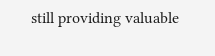still providing valuable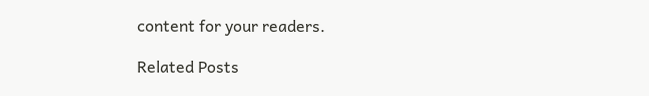content for your readers.

Related Posts